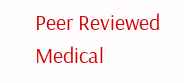Peer Reviewed Medical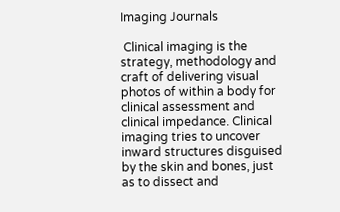Imaging Journals

 Clinical imaging is the strategy, methodology and craft of delivering visual photos of within a body for clinical assessment and clinical impedance. Clinical imaging tries to uncover inward structures disguised by the skin and bones, just as to dissect and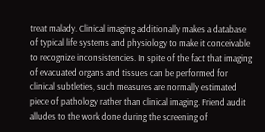treat malady. Clinical imaging additionally makes a database of typical life systems and physiology to make it conceivable to recognize inconsistencies. In spite of the fact that imaging of evacuated organs and tissues can be performed for clinical subtleties, such measures are normally estimated piece of pathology rather than clinical imaging. Friend audit alludes to the work done during the screening of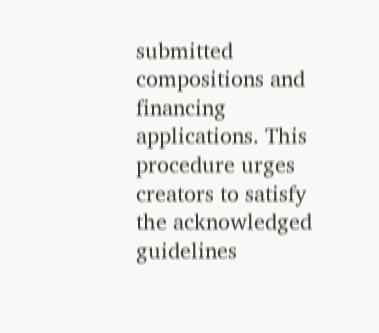submitted compositions and financing applications. This procedure urges creators to satisfy the acknowledged guidelines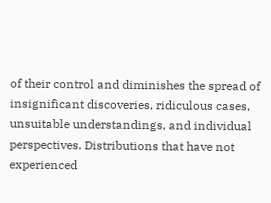of their control and diminishes the spread of insignificant discoveries, ridiculous cases, unsuitable understandings, and individual perspectives. Distributions that have not experienced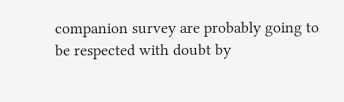companion survey are probably going to be respected with doubt by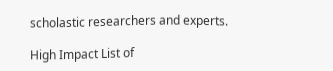scholastic researchers and experts.

High Impact List of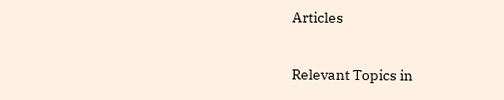Articles

Relevant Topics in